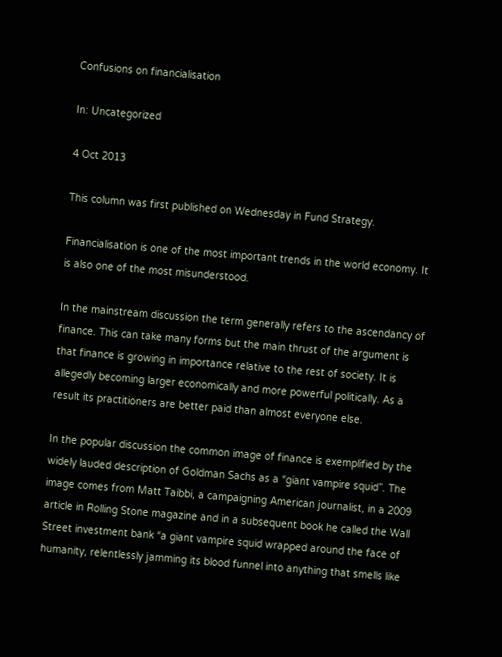Confusions on financialisation

In: Uncategorized

4 Oct 2013

This column was first published on Wednesday in Fund Strategy.

Financialisation is one of the most important trends in the world economy. It is also one of the most misunderstood.

In the mainstream discussion the term generally refers to the ascendancy of finance. This can take many forms but the main thrust of the argument is that finance is growing in importance relative to the rest of society. It is allegedly becoming larger economically and more powerful politically. As a result its practitioners are better paid than almost everyone else.

In the popular discussion the common image of finance is exemplified by the widely lauded description of Goldman Sachs as a “giant vampire squid”. The image comes from Matt Taibbi, a campaigning American journalist, in a 2009 article in Rolling Stone magazine and in a subsequent book he called the Wall Street investment bank “a giant vampire squid wrapped around the face of humanity, relentlessly jamming its blood funnel into anything that smells like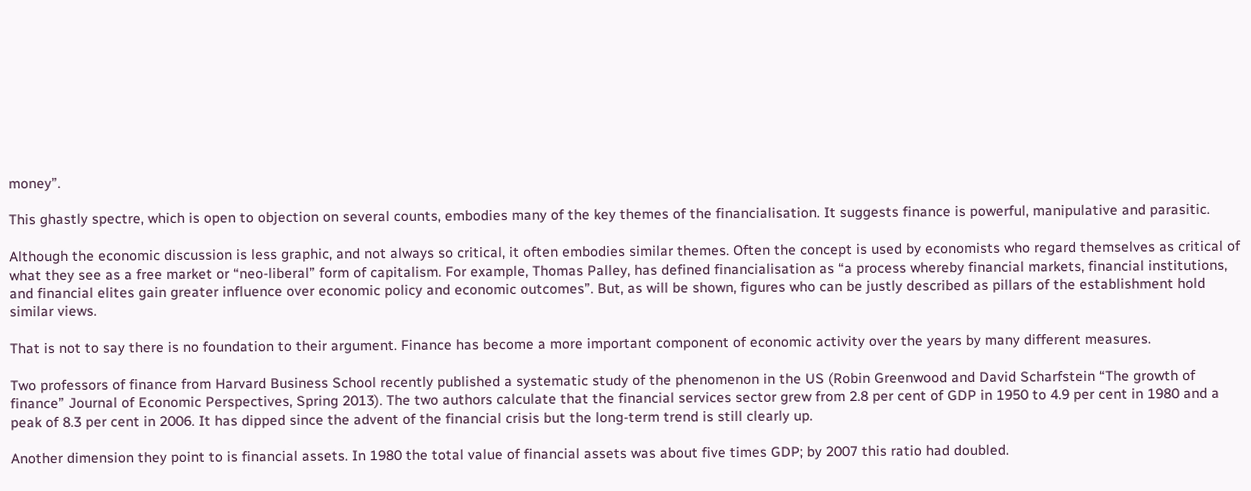money”.

This ghastly spectre, which is open to objection on several counts, embodies many of the key themes of the financialisation. It suggests finance is powerful, manipulative and parasitic.

Although the economic discussion is less graphic, and not always so critical, it often embodies similar themes. Often the concept is used by economists who regard themselves as critical of what they see as a free market or “neo-liberal” form of capitalism. For example, Thomas Palley, has defined financialisation as “a process whereby financial markets, financial institutions, and financial elites gain greater influence over economic policy and economic outcomes”. But, as will be shown, figures who can be justly described as pillars of the establishment hold similar views.

That is not to say there is no foundation to their argument. Finance has become a more important component of economic activity over the years by many different measures.

Two professors of finance from Harvard Business School recently published a systematic study of the phenomenon in the US (Robin Greenwood and David Scharfstein “The growth of finance” Journal of Economic Perspectives, Spring 2013). The two authors calculate that the financial services sector grew from 2.8 per cent of GDP in 1950 to 4.9 per cent in 1980 and a peak of 8.3 per cent in 2006. It has dipped since the advent of the financial crisis but the long-term trend is still clearly up.

Another dimension they point to is financial assets. In 1980 the total value of financial assets was about five times GDP; by 2007 this ratio had doubled.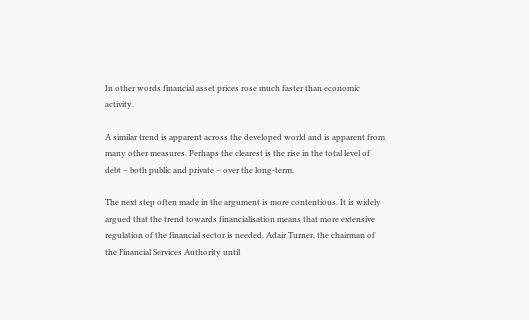In other words financial asset prices rose much faster than economic activity.

A similar trend is apparent across the developed world and is apparent from many other measures. Perhaps the clearest is the rise in the total level of debt – both public and private – over the long-term.

The next step often made in the argument is more contentious. It is widely argued that the trend towards financialisation means that more extensive regulation of the financial sector is needed. Adair Turner, the chairman of the Financial Services Authority until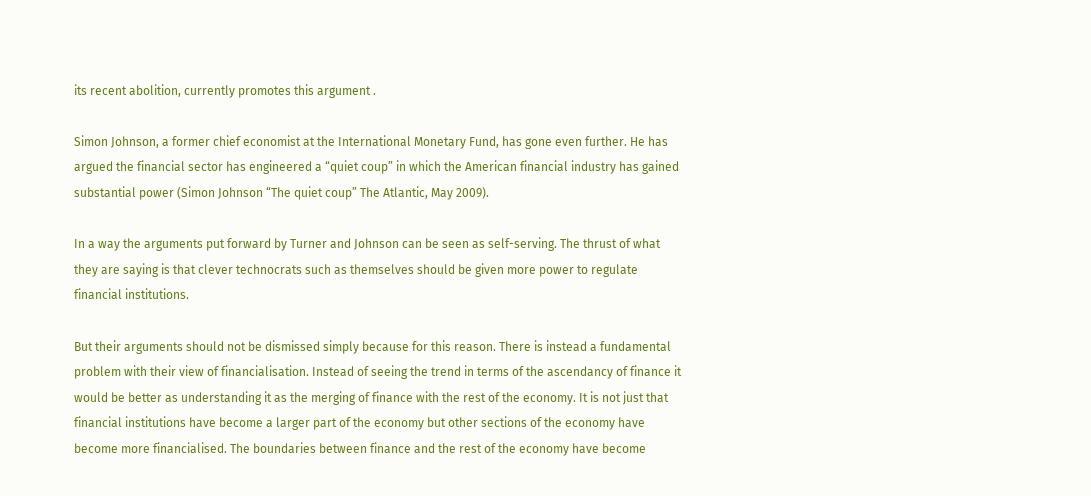its recent abolition, currently promotes this argument .

Simon Johnson, a former chief economist at the International Monetary Fund, has gone even further. He has argued the financial sector has engineered a “quiet coup” in which the American financial industry has gained substantial power (Simon Johnson “The quiet coup” The Atlantic, May 2009).

In a way the arguments put forward by Turner and Johnson can be seen as self-serving. The thrust of what they are saying is that clever technocrats such as themselves should be given more power to regulate financial institutions.

But their arguments should not be dismissed simply because for this reason. There is instead a fundamental problem with their view of financialisation. Instead of seeing the trend in terms of the ascendancy of finance it would be better as understanding it as the merging of finance with the rest of the economy. It is not just that financial institutions have become a larger part of the economy but other sections of the economy have become more financialised. The boundaries between finance and the rest of the economy have become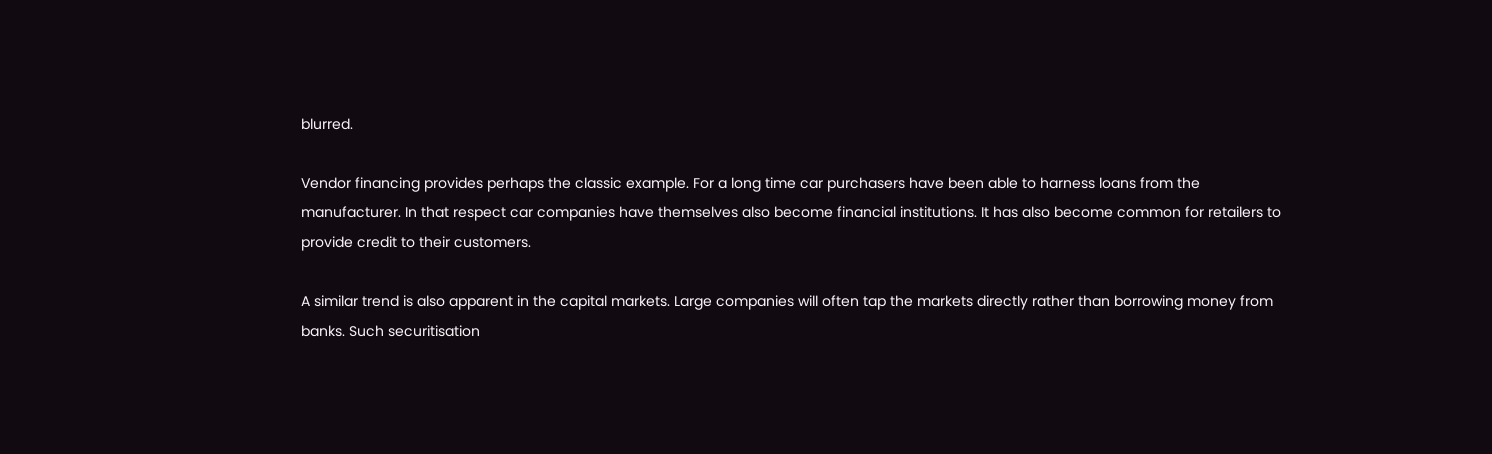blurred.

Vendor financing provides perhaps the classic example. For a long time car purchasers have been able to harness loans from the manufacturer. In that respect car companies have themselves also become financial institutions. It has also become common for retailers to provide credit to their customers.

A similar trend is also apparent in the capital markets. Large companies will often tap the markets directly rather than borrowing money from banks. Such securitisation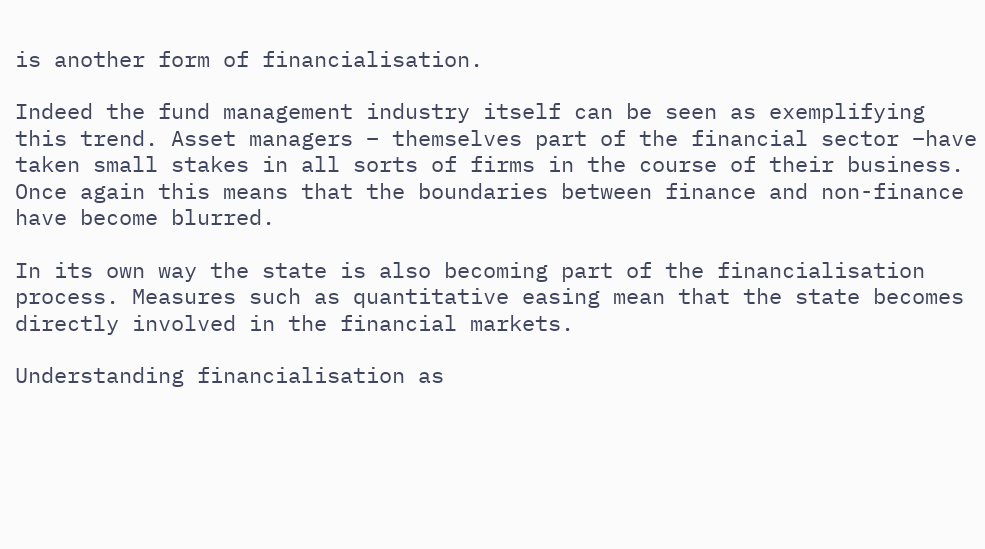is another form of financialisation.

Indeed the fund management industry itself can be seen as exemplifying this trend. Asset managers – themselves part of the financial sector –have taken small stakes in all sorts of firms in the course of their business. Once again this means that the boundaries between finance and non-finance have become blurred.

In its own way the state is also becoming part of the financialisation process. Measures such as quantitative easing mean that the state becomes directly involved in the financial markets.

Understanding financialisation as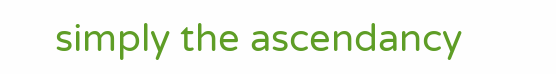simply the ascendancy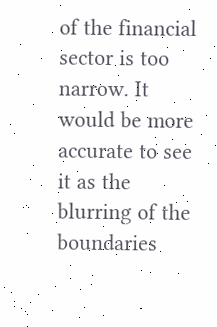of the financial sector is too narrow. It would be more accurate to see it as the blurring of the boundaries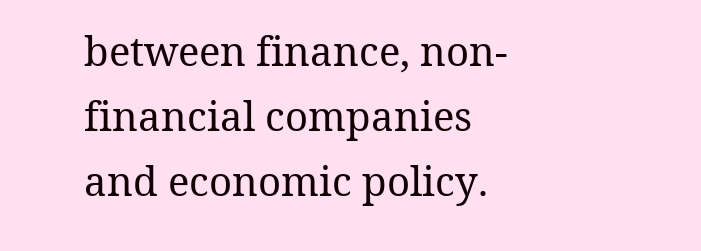between finance, non-financial companies and economic policy.